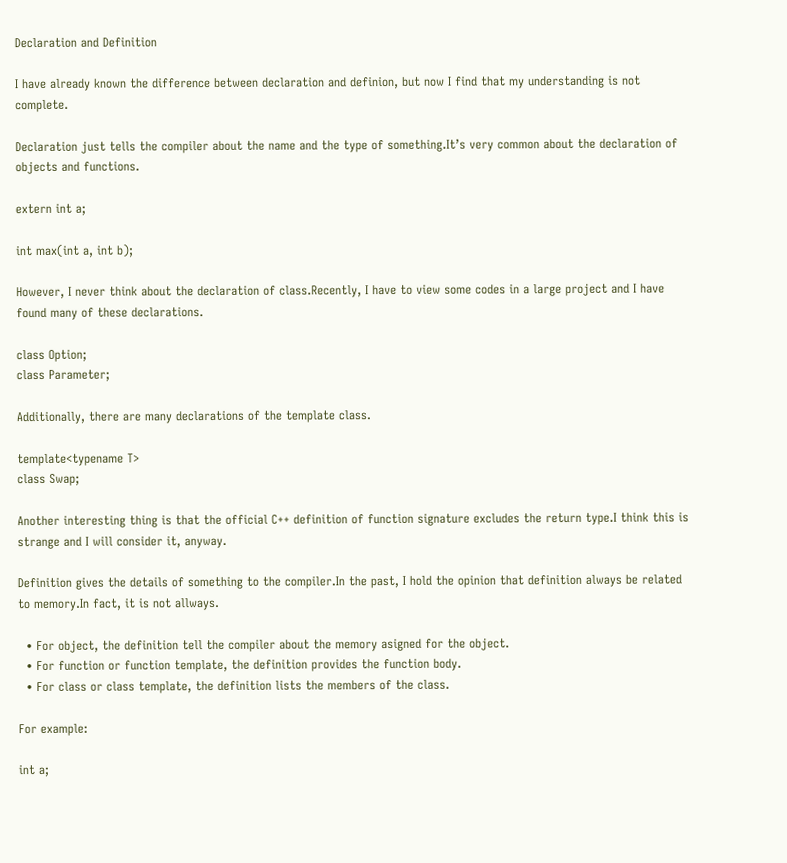Declaration and Definition

I have already known the difference between declaration and definion, but now I find that my understanding is not complete.

Declaration just tells the compiler about the name and the type of something.It’s very common about the declaration of objects and functions.

extern int a;

int max(int a, int b);

However, I never think about the declaration of class.Recently, I have to view some codes in a large project and I have found many of these declarations.

class Option;
class Parameter;

Additionally, there are many declarations of the template class.

template<typename T>
class Swap;

Another interesting thing is that the official C++ definition of function signature excludes the return type.I think this is strange and I will consider it, anyway.

Definition gives the details of something to the compiler.In the past, I hold the opinion that definition always be related to memory.In fact, it is not allways.

  • For object, the definition tell the compiler about the memory asigned for the object.
  • For function or function template, the definition provides the function body.
  • For class or class template, the definition lists the members of the class.

For example:

int a;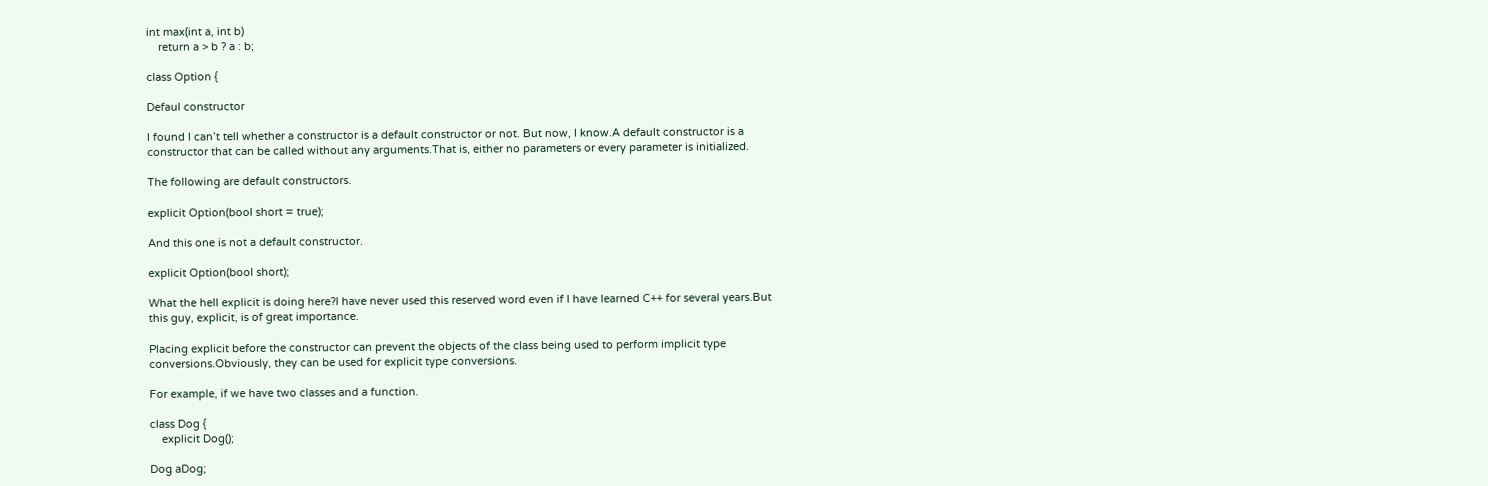int max(int a, int b)
    return a > b ? a : b;

class Option {

Defaul constructor

I found I can’t tell whether a constructor is a default constructor or not. But now, I know.A default constructor is a constructor that can be called without any arguments.That is, either no parameters or every parameter is initialized.

The following are default constructors.

explicit Option(bool short = true);

And this one is not a default constructor.

explicit Option(bool short);

What the hell explicit is doing here?I have never used this reserved word even if I have learned C++ for several years.But this guy, explicit, is of great importance.

Placing explicit before the constructor can prevent the objects of the class being used to perform implicit type conversions.Obviously, they can be used for explicit type conversions.

For example, if we have two classes and a function.

class Dog {
    explicit Dog();

Dog aDog;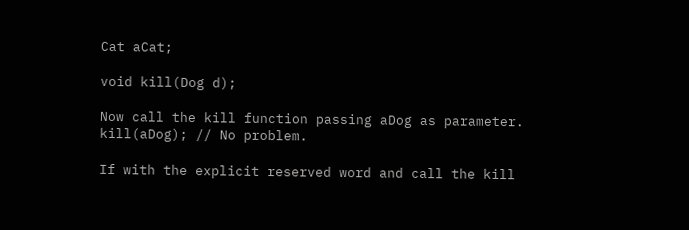Cat aCat;

void kill(Dog d);

Now call the kill function passing aDog as parameter. kill(aDog); // No problem.

If with the explicit reserved word and call the kill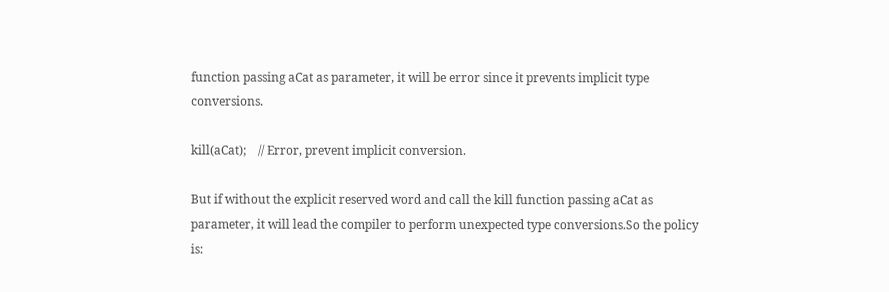function passing aCat as parameter, it will be error since it prevents implicit type conversions.

kill(aCat);    // Error, prevent implicit conversion.

But if without the explicit reserved word and call the kill function passing aCat as parameter, it will lead the compiler to perform unexpected type conversions.So the policy is: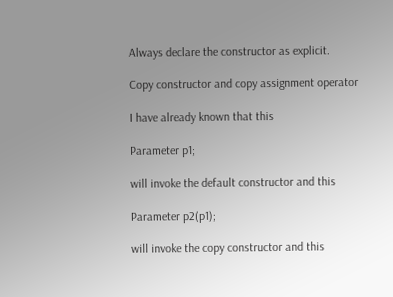Always declare the constructor as explicit.

Copy constructor and copy assignment operator

I have already known that this

Parameter p1;

will invoke the default constructor and this

Parameter p2(p1);

will invoke the copy constructor and this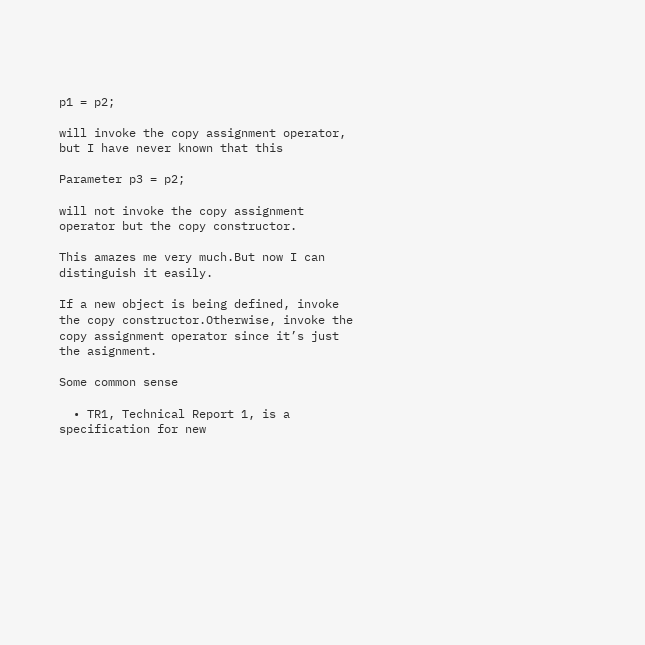p1 = p2;

will invoke the copy assignment operator, but I have never known that this

Parameter p3 = p2;

will not invoke the copy assignment operator but the copy constructor.

This amazes me very much.But now I can distinguish it easily.

If a new object is being defined, invoke the copy constructor.Otherwise, invoke the copy assignment operator since it’s just the asignment.

Some common sense

  • TR1, Technical Report 1, is a specification for new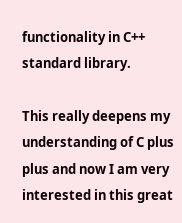functionality in C++ standard library.

This really deepens my understanding of C plus plus and now I am very interested in this great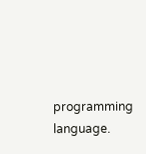programming language.